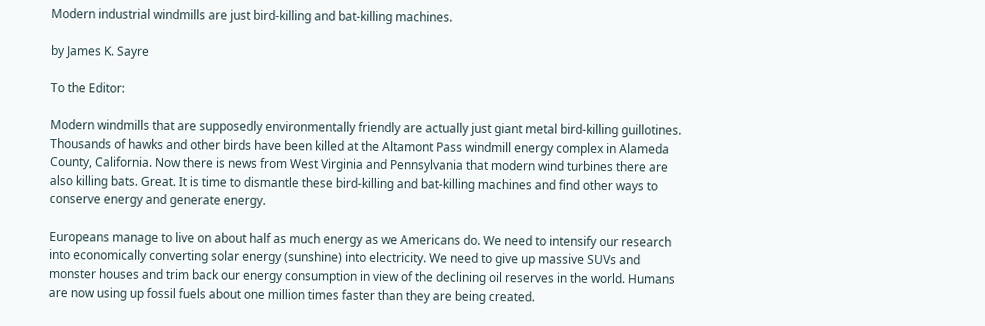Modern industrial windmills are just bird-killing and bat-killing machines.

by James K. Sayre

To the Editor:

Modern windmills that are supposedly environmentally friendly are actually just giant metal bird-killing guillotines. Thousands of hawks and other birds have been killed at the Altamont Pass windmill energy complex in Alameda County, California. Now there is news from West Virginia and Pennsylvania that modern wind turbines there are also killing bats. Great. It is time to dismantle these bird-killing and bat-killing machines and find other ways to conserve energy and generate energy.

Europeans manage to live on about half as much energy as we Americans do. We need to intensify our research into economically converting solar energy (sunshine) into electricity. We need to give up massive SUVs and monster houses and trim back our energy consumption in view of the declining oil reserves in the world. Humans are now using up fossil fuels about one million times faster than they are being created.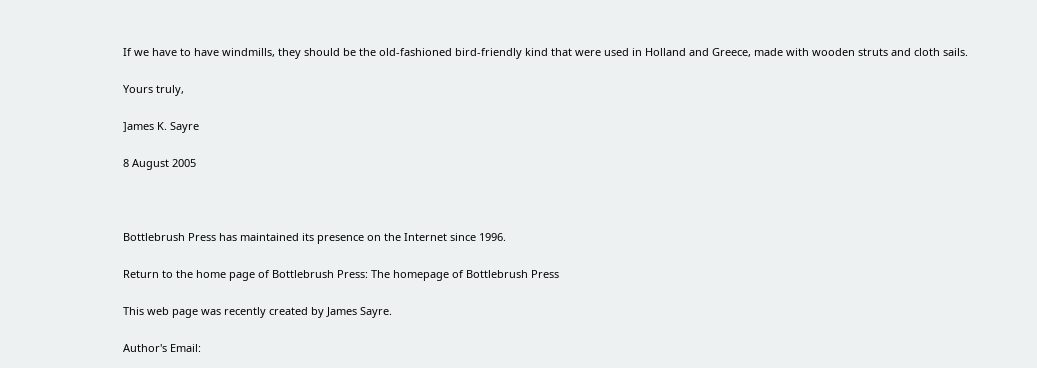If we have to have windmills, they should be the old-fashioned bird-friendly kind that were used in Holland and Greece, made with wooden struts and cloth sails.

Yours truly,

]ames K. Sayre

8 August 2005



Bottlebrush Press has maintained its presence on the Internet since 1996.

Return to the home page of Bottlebrush Press: The homepage of Bottlebrush Press

This web page was recently created by James Sayre.

Author's Email: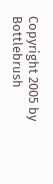Copyright 2005 by Bottlebrush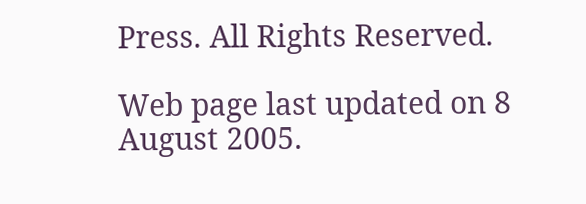Press. All Rights Reserved.

Web page last updated on 8 August 2005.